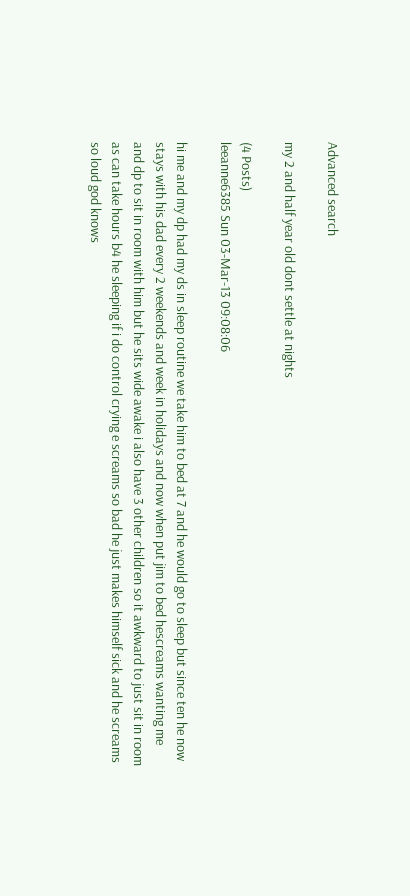Advanced search

my 2 and half year old dont settle at nights

(4 Posts)
leeanne6385 Sun 03-Mar-13 09:08:06

hi me and my dp had my ds in sleep routine we take him to bed at 7 and he would go to sleep but since ten he now stays with his dad every 2 weekends and week in holidays and now when put jim to bed hescreams wanting me and dp to sit in room with him but he sits wide awake i also have 3 other children so it awkward to just sit in room as can take hours b4 he sleeping if i do control crying e screams so bad he just makes himself sick and he screams so loud god knows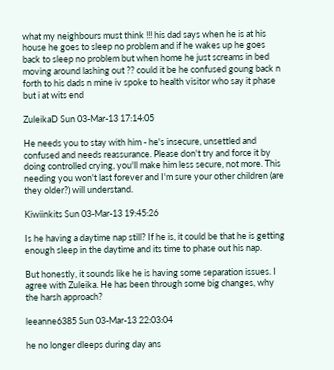what my neighbours must think !!! his dad says when he is at his house he goes to sleep no problem and if he wakes up he goes back to sleep no problem but when home he just screams in bed moving around lashing out ?? could it be he confused goung back n forth to his dads n mine iv spoke to health visitor who say it phase but i at wits end

ZuleikaD Sun 03-Mar-13 17:14:05

He needs you to stay with him - he's insecure, unsettled and confused and needs reassurance. Please don't try and force it by doing controlled crying, you'll make him less secure, not more. This needing you won't last forever and I'm sure your other children (are they older?) will understand.

Kiwiinkits Sun 03-Mar-13 19:45:26

Is he having a daytime nap still? If he is, it could be that he is getting enough sleep in the daytime and its time to phase out his nap.

But honestly, it sounds like he is having some separation issues. I agree with Zuleika. He has been through some big changes, why the harsh approach?

leeanne6385 Sun 03-Mar-13 22:03:04

he no longer dleeps during day ans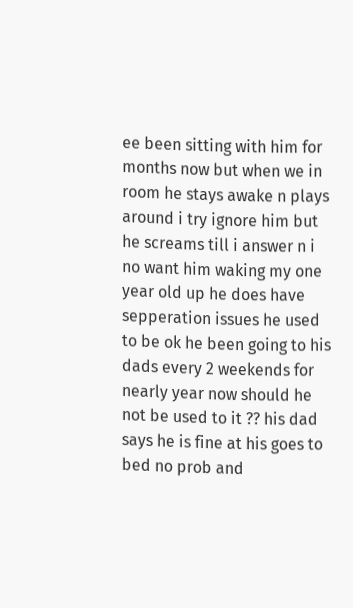ee been sitting with him for months now but when we in room he stays awake n plays around i try ignore him but he screams till i answer n i no want him waking my one year old up he does have sepperation issues he used to be ok he been going to his dads every 2 weekends for nearly year now should he not be used to it ?? his dad says he is fine at his goes to bed no prob and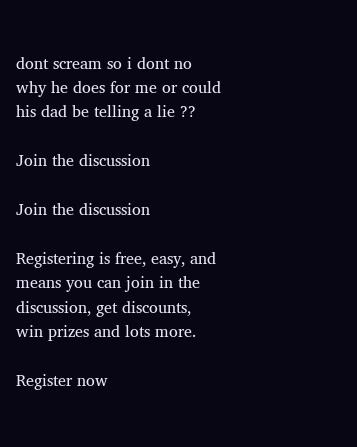dont scream so i dont no why he does for me or could his dad be telling a lie ??

Join the discussion

Join the discussion

Registering is free, easy, and means you can join in the discussion, get discounts, win prizes and lots more.

Register now